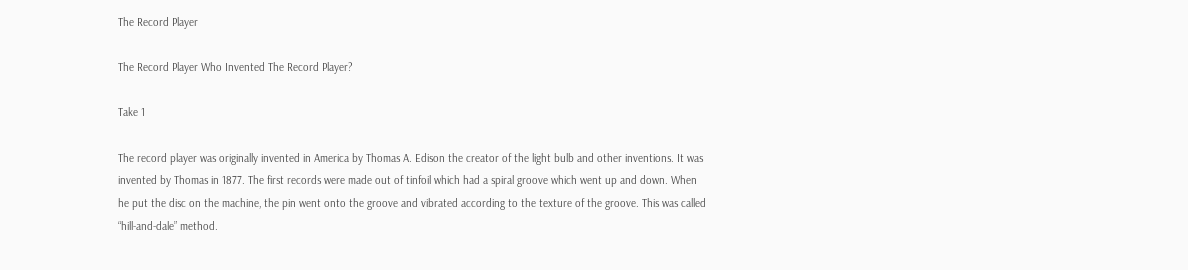The Record Player

The Record Player Who Invented The Record Player?

Take 1

The record player was originally invented in America by Thomas A. Edison the creator of the light bulb and other inventions. It was invented by Thomas in 1877. The first records were made out of tinfoil which had a spiral groove which went up and down. When he put the disc on the machine, the pin went onto the groove and vibrated according to the texture of the groove. This was called “hill-and-dale” method.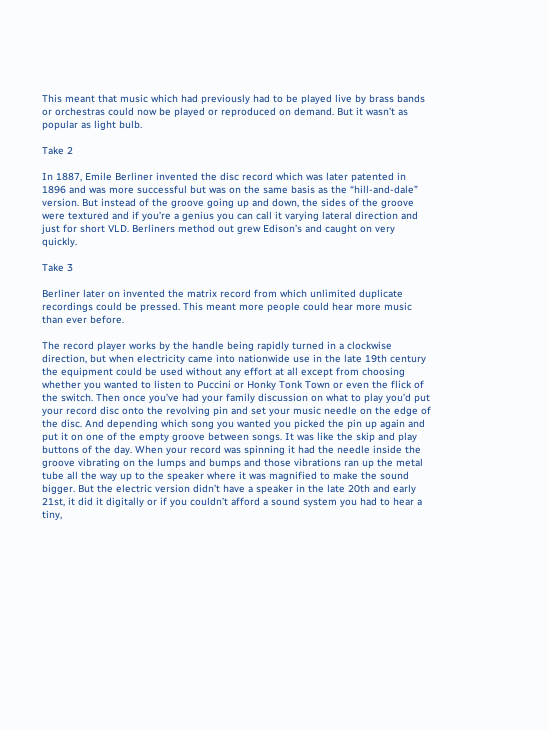This meant that music which had previously had to be played live by brass bands or orchestras could now be played or reproduced on demand. But it wasn’t as popular as light bulb.

Take 2

In 1887, Emile Berliner invented the disc record which was later patented in 1896 and was more successful but was on the same basis as the “hill-and-dale” version. But instead of the groove going up and down, the sides of the groove were textured and if you’re a genius you can call it varying lateral direction and just for short VLD. Berliners method out grew Edison’s and caught on very quickly.

Take 3

Berliner later on invented the matrix record from which unlimited duplicate recordings could be pressed. This meant more people could hear more music than ever before.

The record player works by the handle being rapidly turned in a clockwise direction, but when electricity came into nationwide use in the late 19th century the equipment could be used without any effort at all except from choosing whether you wanted to listen to Puccini or Honky Tonk Town or even the flick of the switch. Then once you’ve had your family discussion on what to play you’d put your record disc onto the revolving pin and set your music needle on the edge of the disc. And depending which song you wanted you picked the pin up again and put it on one of the empty groove between songs. It was like the skip and play buttons of the day. When your record was spinning it had the needle inside the groove vibrating on the lumps and bumps and those vibrations ran up the metal tube all the way up to the speaker where it was magnified to make the sound bigger. But the electric version didn’t have a speaker in the late 20th and early 21st, it did it digitally or if you couldn’t afford a sound system you had to hear a tiny,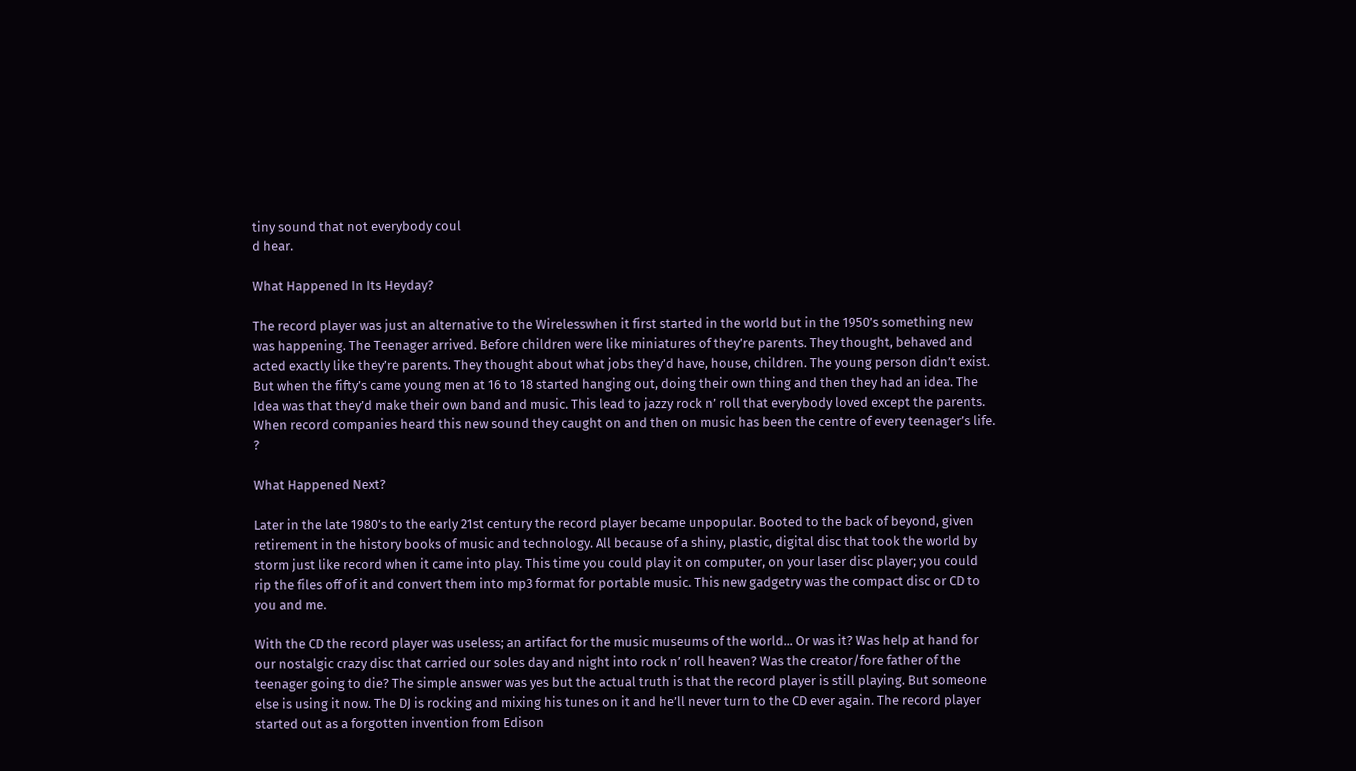tiny sound that not everybody coul
d hear.

What Happened In Its Heyday?

The record player was just an alternative to the Wirelesswhen it first started in the world but in the 1950’s something new was happening. The Teenager arrived. Before children were like miniatures of they’re parents. They thought, behaved and acted exactly like they’re parents. They thought about what jobs they’d have, house, children. The young person didn’t exist. But when the fifty’s came young men at 16 to 18 started hanging out, doing their own thing and then they had an idea. The Idea was that they’d make their own band and music. This lead to jazzy rock n’ roll that everybody loved except the parents. When record companies heard this new sound they caught on and then on music has been the centre of every teenager’s life. ?

What Happened Next?

Later in the late 1980’s to the early 21st century the record player became unpopular. Booted to the back of beyond, given retirement in the history books of music and technology. All because of a shiny, plastic, digital disc that took the world by storm just like record when it came into play. This time you could play it on computer, on your laser disc player; you could rip the files off of it and convert them into mp3 format for portable music. This new gadgetry was the compact disc or CD to you and me.

With the CD the record player was useless; an artifact for the music museums of the world... Or was it? Was help at hand for our nostalgic crazy disc that carried our soles day and night into rock n’ roll heaven? Was the creator/fore father of the teenager going to die? The simple answer was yes but the actual truth is that the record player is still playing. But someone else is using it now. The DJ is rocking and mixing his tunes on it and he’ll never turn to the CD ever again. The record player started out as a forgotten invention from Edison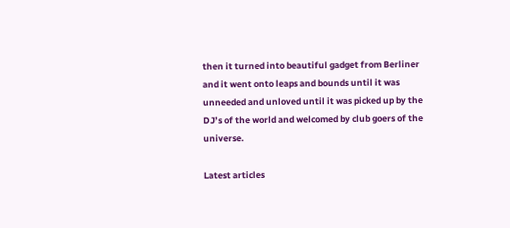then it turned into beautiful gadget from Berliner and it went onto leaps and bounds until it was unneeded and unloved until it was picked up by the DJ’s of the world and welcomed by club goers of the universe.

Latest articles